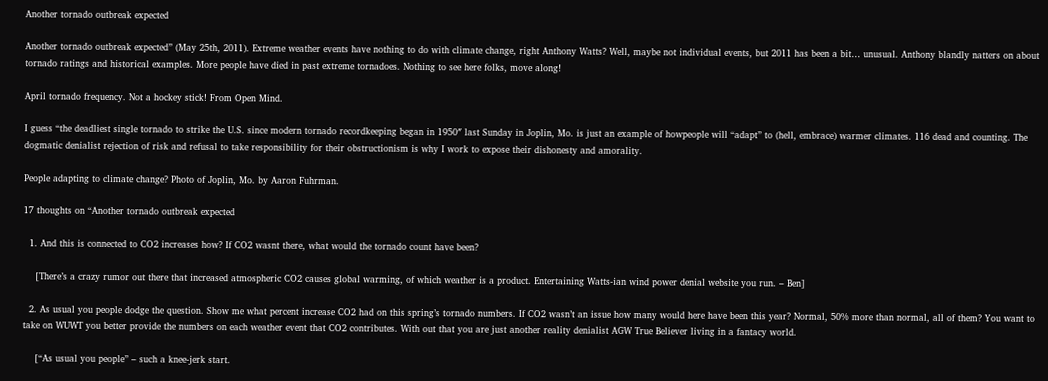Another tornado outbreak expected

Another tornado outbreak expected” (May 25th, 2011). Extreme weather events have nothing to do with climate change, right Anthony Watts? Well, maybe not individual events, but 2011 has been a bit… unusual. Anthony blandly natters on about tornado ratings and historical examples. More people have died in past extreme tornadoes. Nothing to see here folks, move along!

April tornado frequency. Not a hockey stick! From Open Mind.

I guess “the deadliest single tornado to strike the U.S. since modern tornado recordkeeping began in 1950″ last Sunday in Joplin, Mo. is just an example of howpeople will “adapt” to (hell, embrace) warmer climates. 116 dead and counting. The dogmatic denialist rejection of risk and refusal to take responsibility for their obstructionism is why I work to expose their dishonesty and amorality.

People adapting to climate change? Photo of Joplin, Mo. by Aaron Fuhrman.

17 thoughts on “Another tornado outbreak expected

  1. And this is connected to CO2 increases how? If CO2 wasnt there, what would the tornado count have been?

    [There’s a crazy rumor out there that increased atmospheric CO2 causes global warming, of which weather is a product. Entertaining Watts-ian wind power denial website you run. – Ben]

  2. As usual you people dodge the question. Show me what percent increase CO2 had on this spring’s tornado numbers. If CO2 wasn’t an issue how many would here have been this year? Normal, 50% more than normal, all of them? You want to take on WUWT you better provide the numbers on each weather event that CO2 contributes. With out that you are just another reality denialist AGW True Believer living in a fantacy world.

    [“As usual you people” – such a knee-jerk start.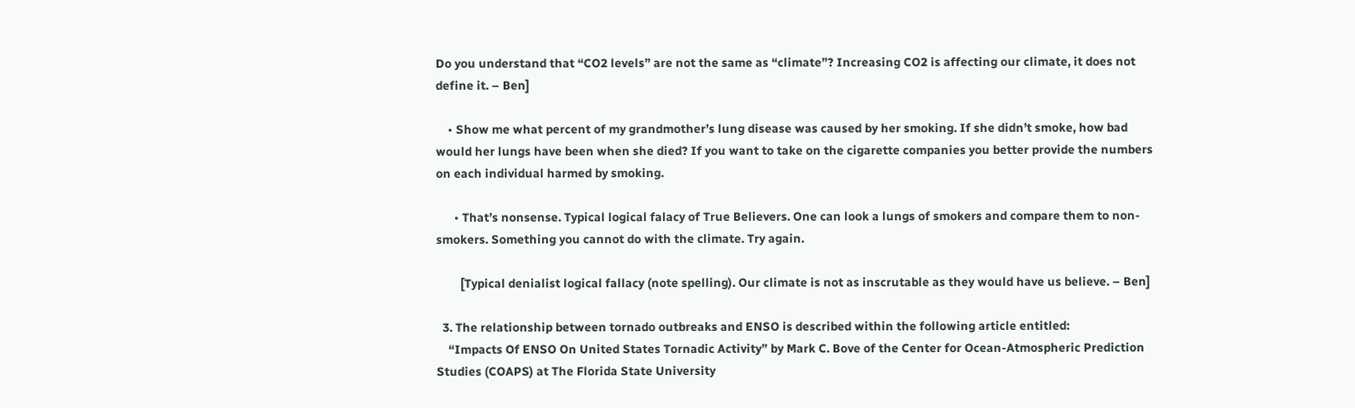Do you understand that “CO2 levels” are not the same as “climate”? Increasing CO2 is affecting our climate, it does not define it. – Ben]

    • Show me what percent of my grandmother’s lung disease was caused by her smoking. If she didn’t smoke, how bad would her lungs have been when she died? If you want to take on the cigarette companies you better provide the numbers on each individual harmed by smoking.

      • That’s nonsense. Typical logical falacy of True Believers. One can look a lungs of smokers and compare them to non-smokers. Something you cannot do with the climate. Try again.

        [Typical denialist logical fallacy (note spelling). Our climate is not as inscrutable as they would have us believe. – Ben]

  3. The relationship between tornado outbreaks and ENSO is described within the following article entitled:
    “Impacts Of ENSO On United States Tornadic Activity” by Mark C. Bove of the Center for Ocean-Atmospheric Prediction Studies (COAPS) at The Florida State University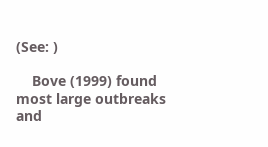(See: )

    Bove (1999) found most large outbreaks and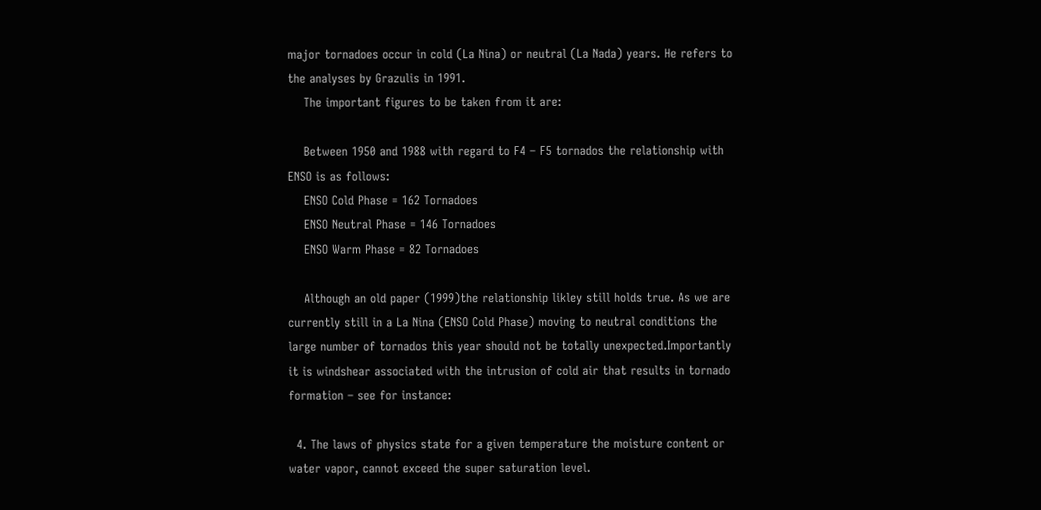major tornadoes occur in cold (La Nina) or neutral (La Nada) years. He refers to the analyses by Grazulis in 1991.
    The important figures to be taken from it are:

    Between 1950 and 1988 with regard to F4 – F5 tornados the relationship with ENSO is as follows:
    ENSO Cold Phase = 162 Tornadoes
    ENSO Neutral Phase = 146 Tornadoes
    ENSO Warm Phase = 82 Tornadoes

    Although an old paper (1999)the relationship likley still holds true. As we are currently still in a La Nina (ENSO Cold Phase) moving to neutral conditions the large number of tornados this year should not be totally unexpected.Importantly it is windshear associated with the intrusion of cold air that results in tornado formation – see for instance:

  4. The laws of physics state for a given temperature the moisture content or water vapor, cannot exceed the super saturation level.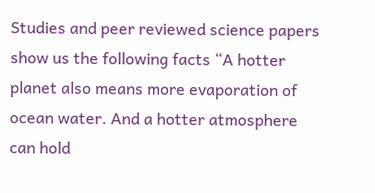Studies and peer reviewed science papers show us the following facts “A hotter planet also means more evaporation of ocean water. And a hotter atmosphere can hold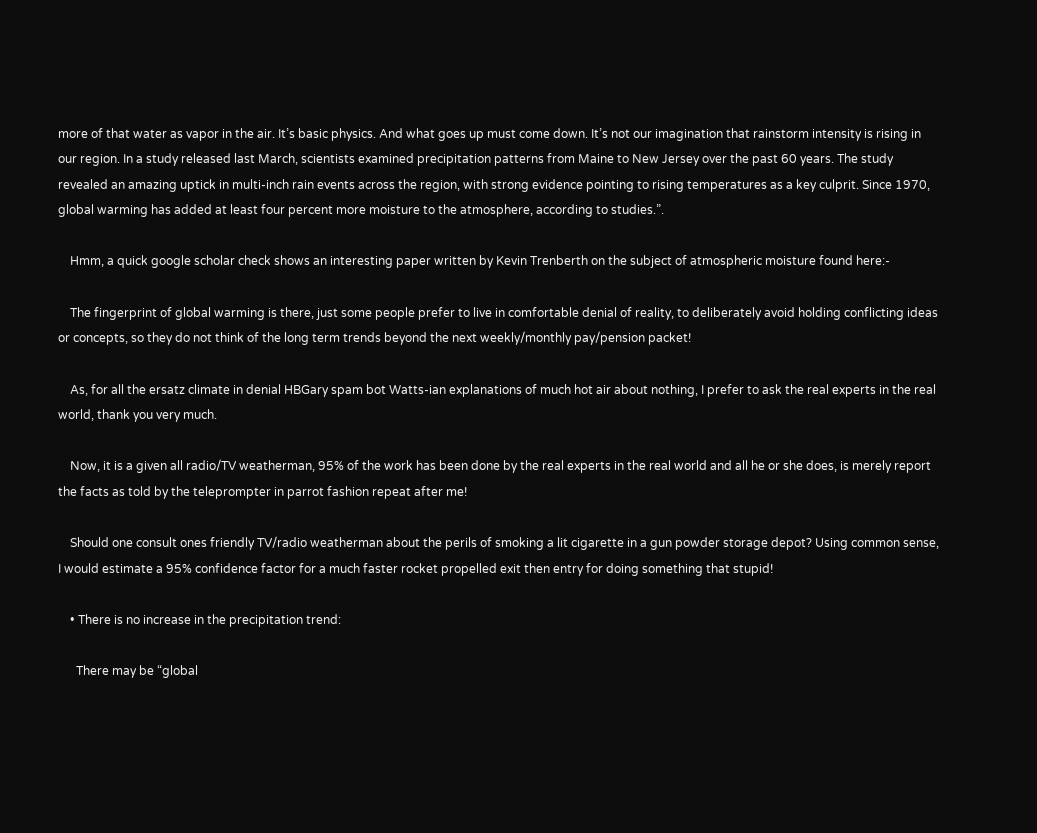more of that water as vapor in the air. It’s basic physics. And what goes up must come down. It’s not our imagination that rainstorm intensity is rising in our region. In a study released last March, scientists examined precipitation patterns from Maine to New Jersey over the past 60 years. The study revealed an amazing uptick in multi-inch rain events across the region, with strong evidence pointing to rising temperatures as a key culprit. Since 1970, global warming has added at least four percent more moisture to the atmosphere, according to studies.”.

    Hmm, a quick google scholar check shows an interesting paper written by Kevin Trenberth on the subject of atmospheric moisture found here:-

    The fingerprint of global warming is there, just some people prefer to live in comfortable denial of reality, to deliberately avoid holding conflicting ideas or concepts, so they do not think of the long term trends beyond the next weekly/monthly pay/pension packet!

    As, for all the ersatz climate in denial HBGary spam bot Watts-ian explanations of much hot air about nothing, I prefer to ask the real experts in the real world, thank you very much.

    Now, it is a given all radio/TV weatherman, 95% of the work has been done by the real experts in the real world and all he or she does, is merely report the facts as told by the teleprompter in parrot fashion repeat after me!

    Should one consult ones friendly TV/radio weatherman about the perils of smoking a lit cigarette in a gun powder storage depot? Using common sense, I would estimate a 95% confidence factor for a much faster rocket propelled exit then entry for doing something that stupid!

    • There is no increase in the precipitation trend:

      There may be “global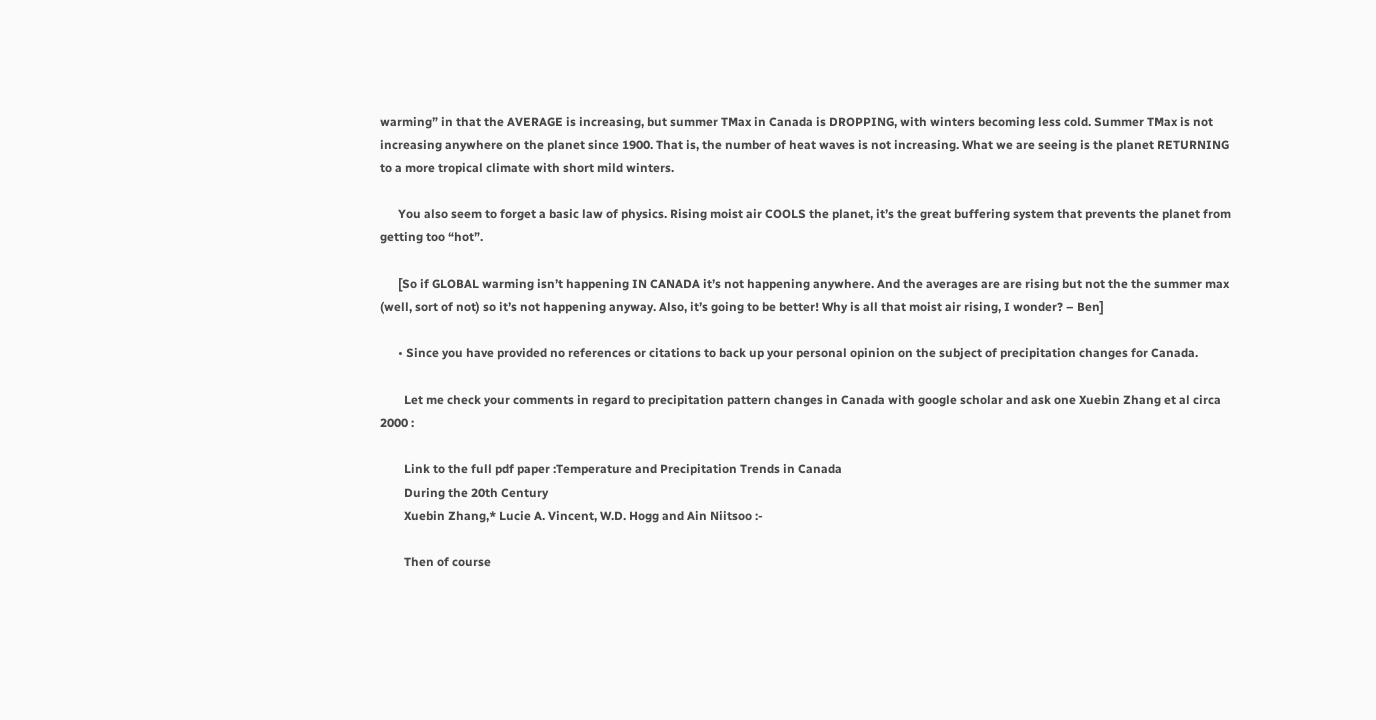warming” in that the AVERAGE is increasing, but summer TMax in Canada is DROPPING, with winters becoming less cold. Summer TMax is not increasing anywhere on the planet since 1900. That is, the number of heat waves is not increasing. What we are seeing is the planet RETURNING to a more tropical climate with short mild winters.

      You also seem to forget a basic law of physics. Rising moist air COOLS the planet, it’s the great buffering system that prevents the planet from getting too “hot”.

      [So if GLOBAL warming isn’t happening IN CANADA it’s not happening anywhere. And the averages are are rising but not the the summer max (well, sort of not) so it’s not happening anyway. Also, it’s going to be better! Why is all that moist air rising, I wonder? – Ben]

      • Since you have provided no references or citations to back up your personal opinion on the subject of precipitation changes for Canada.

        Let me check your comments in regard to precipitation pattern changes in Canada with google scholar and ask one Xuebin Zhang et al circa 2000 :

        Link to the full pdf paper :Temperature and Precipitation Trends in Canada
        During the 20th Century
        Xuebin Zhang,* Lucie A. Vincent, W.D. Hogg and Ain Niitsoo :-

        Then of course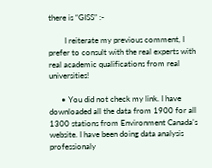there is “GISS” :-

        I reiterate my previous comment, I prefer to consult with the real experts with real academic qualifications from real universities!

      • You did not check my link. I have downloaded all the data from 1900 for all 1300 stations from Environment Canada’s website. I have been doing data analysis professionaly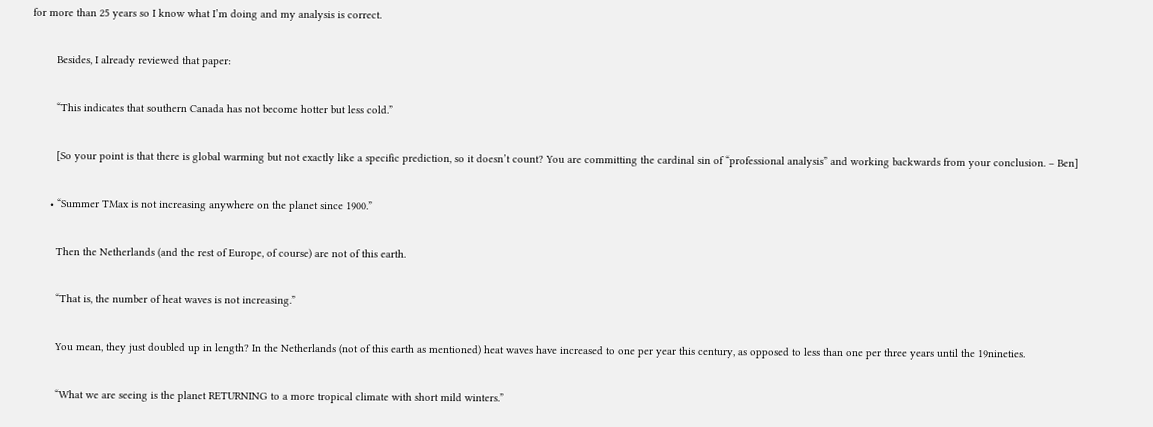for more than 25 years so I know what I’m doing and my analysis is correct.

        Besides, I already reviewed that paper:

        “This indicates that southern Canada has not become hotter but less cold.”

        [So your point is that there is global warming but not exactly like a specific prediction, so it doesn’t count? You are committing the cardinal sin of “professional analysis” and working backwards from your conclusion. – Ben]

      • “Summer TMax is not increasing anywhere on the planet since 1900.”

        Then the Netherlands (and the rest of Europe, of course) are not of this earth.

        “That is, the number of heat waves is not increasing.”

        You mean, they just doubled up in length? In the Netherlands (not of this earth as mentioned) heat waves have increased to one per year this century, as opposed to less than one per three years until the 19nineties.

        “What we are seeing is the planet RETURNING to a more tropical climate with short mild winters.”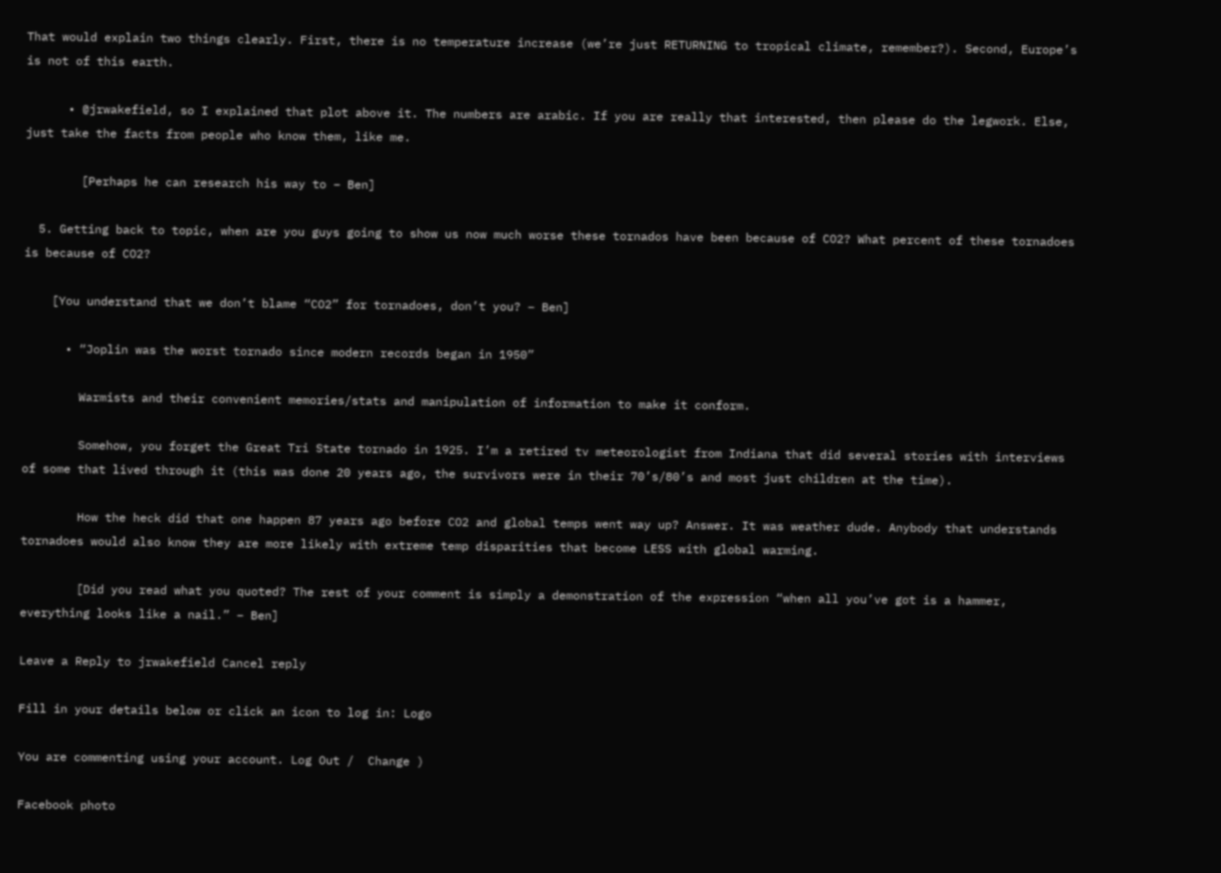That would explain two things clearly. First, there is no temperature increase (we’re just RETURNING to tropical climate, remember?). Second, Europe’s is not of this earth.

      • @jrwakefield, so I explained that plot above it. The numbers are arabic. If you are really that interested, then please do the legwork. Else, just take the facts from people who know them, like me.

        [Perhaps he can research his way to – Ben]

  5. Getting back to topic, when are you guys going to show us now much worse these tornados have been because of CO2? What percent of these tornadoes is because of CO2?

    [You understand that we don’t blame “CO2” for tornadoes, don’t you? – Ben]

      • “Joplin was the worst tornado since modern records began in 1950”

        Warmists and their convenient memories/stats and manipulation of information to make it conform.

        Somehow, you forget the Great Tri State tornado in 1925. I’m a retired tv meteorologist from Indiana that did several stories with interviews of some that lived through it (this was done 20 years ago, the survivors were in their 70’s/80’s and most just children at the time).

        How the heck did that one happen 87 years ago before CO2 and global temps went way up? Answer. It was weather dude. Anybody that understands tornadoes would also know they are more likely with extreme temp disparities that become LESS with global warming.

        [Did you read what you quoted? The rest of your comment is simply a demonstration of the expression “when all you’ve got is a hammer, everything looks like a nail.” – Ben]

Leave a Reply to jrwakefield Cancel reply

Fill in your details below or click an icon to log in: Logo

You are commenting using your account. Log Out /  Change )

Facebook photo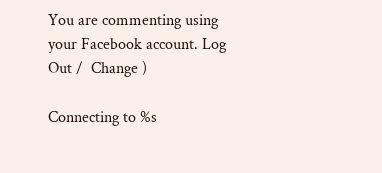You are commenting using your Facebook account. Log Out /  Change )

Connecting to %s